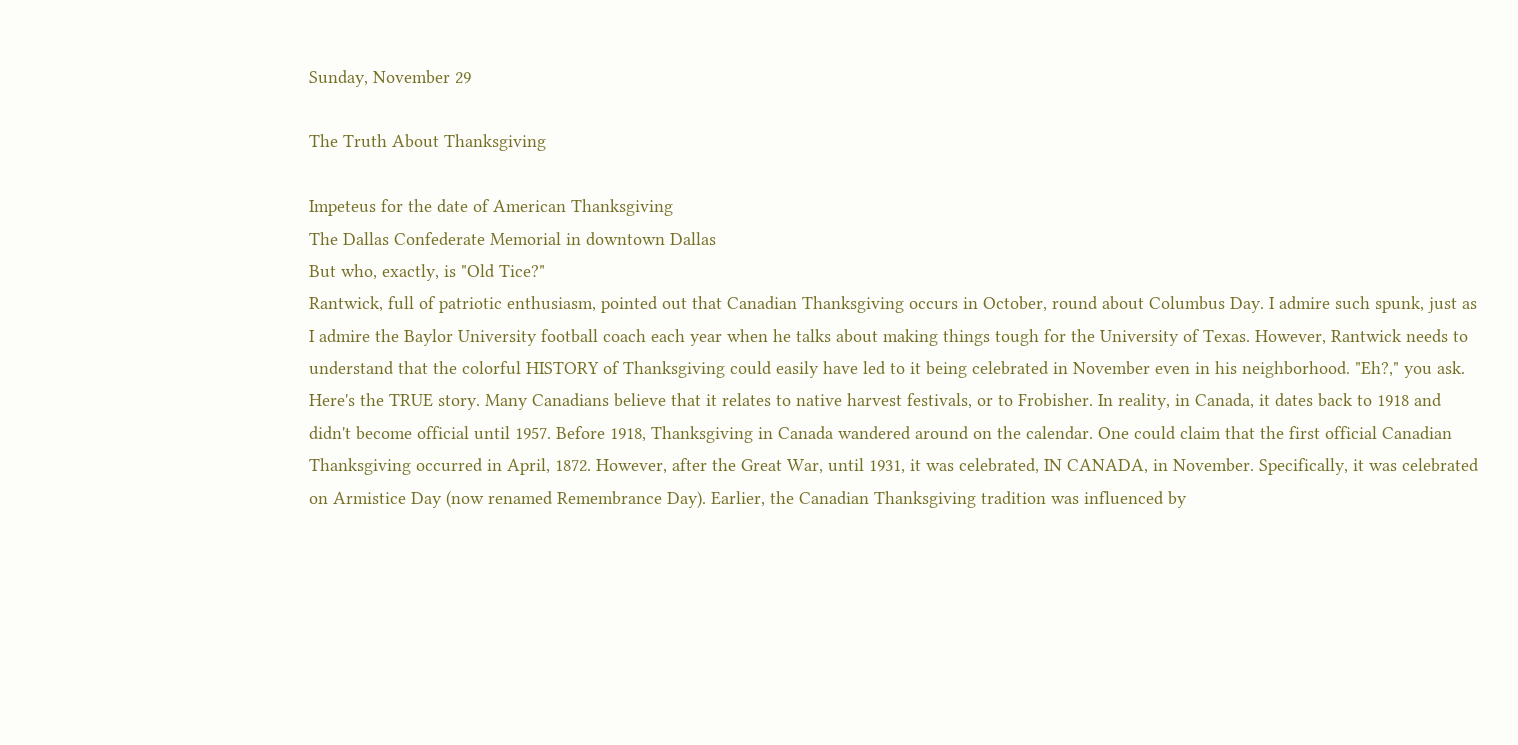Sunday, November 29

The Truth About Thanksgiving

Impeteus for the date of American Thanksgiving
The Dallas Confederate Memorial in downtown Dallas
But who, exactly, is "Old Tice?"
Rantwick, full of patriotic enthusiasm, pointed out that Canadian Thanksgiving occurs in October, round about Columbus Day. I admire such spunk, just as I admire the Baylor University football coach each year when he talks about making things tough for the University of Texas. However, Rantwick needs to understand that the colorful HISTORY of Thanksgiving could easily have led to it being celebrated in November even in his neighborhood. "Eh?," you ask.
Here's the TRUE story. Many Canadians believe that it relates to native harvest festivals, or to Frobisher. In reality, in Canada, it dates back to 1918 and didn't become official until 1957. Before 1918, Thanksgiving in Canada wandered around on the calendar. One could claim that the first official Canadian Thanksgiving occurred in April, 1872. However, after the Great War, until 1931, it was celebrated, IN CANADA, in November. Specifically, it was celebrated on Armistice Day (now renamed Remembrance Day). Earlier, the Canadian Thanksgiving tradition was influenced by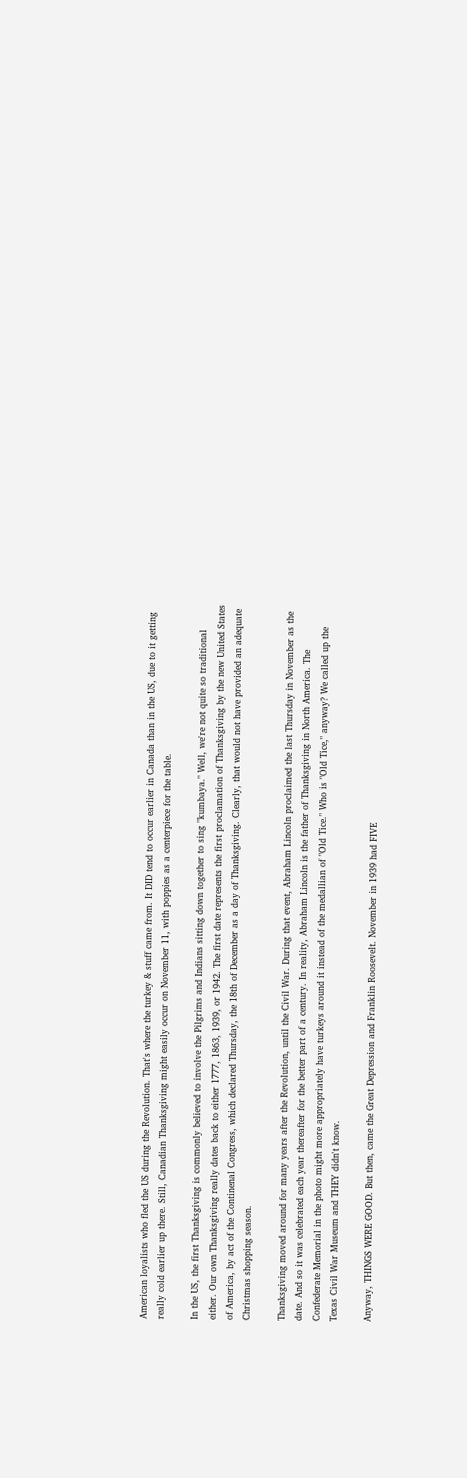American loyalists who fled the US during the Revolution. That's where the turkey & stuff came from. It DID tend to occur earlier in Canada than in the US, due to it getting really cold earlier up there. Still, Canadian Thanksgiving might easily occur on November 11, with poppies as a centerpiece for the table.

In the US, the first Thanksgiving is commonly believed to involve the Pilgrims and Indians sitting down together to sing "kumbaya." Well, we're not quite so traditional either. Our own Thanksgiving really dates back to either 1777, 1863, 1939, or 1942. The first date represents the first proclamation of Thanksgiving by the new United States of America, by act of the Continenal Congress, which declared Thursday, the 18th of December as a day of Thanksgiving. Clearly, that would not have provided an adequate Christmas shopping season.

Thanksgiving moved around for many years after the Revolution, until the Civil War. During that event, Abraham Lincoln proclaimed the last Thursday in November as the date. And so it was celebrated each year thereafter for the better part of a century. In reality, Abraham Lincoln is the father of Thanksgiving in North America. The Confederate Memorial in the photo might more appropriately have turkeys around it instead of the medallian of "Old Tice." Who is "Old Tice," anyway? We called up the Texas Civil War Museum and THEY didn't know.

Anyway, THINGS WERE GOOD. But then, came the Great Depression and Franklin Roosevelt. November in 1939 had FIVE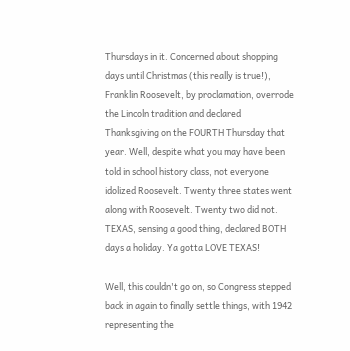Thursdays in it. Concerned about shopping days until Christmas (this really is true!), Franklin Roosevelt, by proclamation, overrode the Lincoln tradition and declared Thanksgiving on the FOURTH Thursday that year. Well, despite what you may have been told in school history class, not everyone idolized Roosevelt. Twenty three states went along with Roosevelt. Twenty two did not. TEXAS, sensing a good thing, declared BOTH days a holiday. Ya gotta LOVE TEXAS!

Well, this couldn't go on, so Congress stepped back in again to finally settle things, with 1942 representing the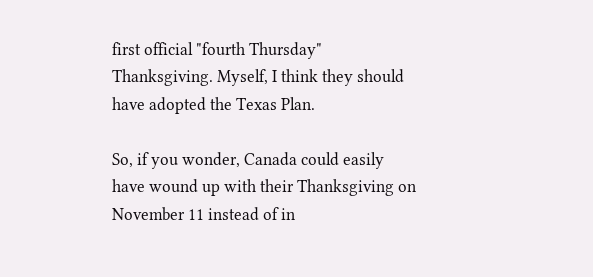first official "fourth Thursday" Thanksgiving. Myself, I think they should have adopted the Texas Plan.

So, if you wonder, Canada could easily have wound up with their Thanksgiving on November 11 instead of in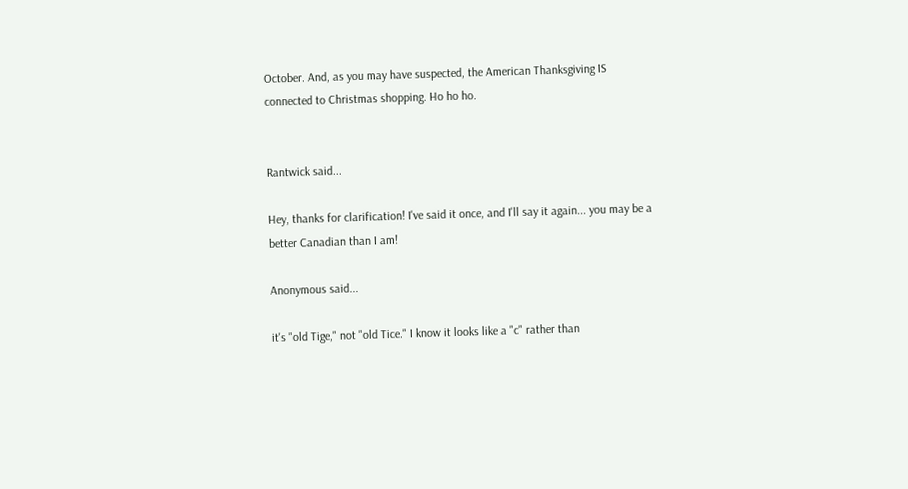October. And, as you may have suspected, the American Thanksgiving IS connected to Christmas shopping. Ho ho ho.


Rantwick said...

Hey, thanks for clarification! I've said it once, and I'll say it again... you may be a better Canadian than I am!

Anonymous said...

it's "old Tige," not "old Tice." I know it looks like a "c" rather than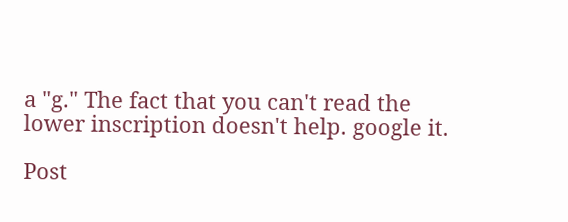a "g." The fact that you can't read the lower inscription doesn't help. google it.

Post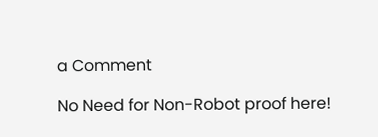a Comment

No Need for Non-Robot proof here!